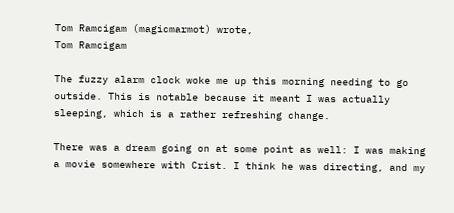Tom Ramcigam (magicmarmot) wrote,
Tom Ramcigam

The fuzzy alarm clock woke me up this morning needing to go outside. This is notable because it meant I was actually sleeping, which is a rather refreshing change.

There was a dream going on at some point as well: I was making a movie somewhere with Crist. I think he was directing, and my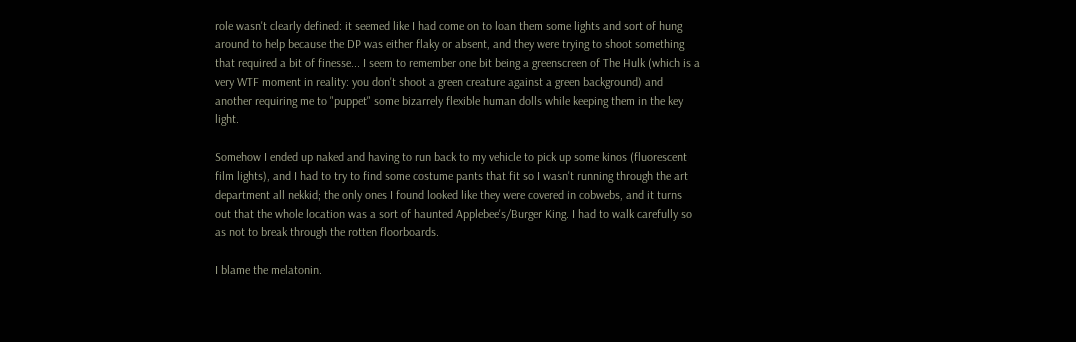role wasn't clearly defined: it seemed like I had come on to loan them some lights and sort of hung around to help because the DP was either flaky or absent, and they were trying to shoot something that required a bit of finesse... I seem to remember one bit being a greenscreen of The Hulk (which is a very WTF moment in reality: you don't shoot a green creature against a green background) and another requiring me to "puppet" some bizarrely flexible human dolls while keeping them in the key light.

Somehow I ended up naked and having to run back to my vehicle to pick up some kinos (fluorescent film lights), and I had to try to find some costume pants that fit so I wasn't running through the art department all nekkid; the only ones I found looked like they were covered in cobwebs, and it turns out that the whole location was a sort of haunted Applebee's/Burger King. I had to walk carefully so as not to break through the rotten floorboards.

I blame the melatonin.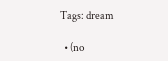Tags: dream

  • (no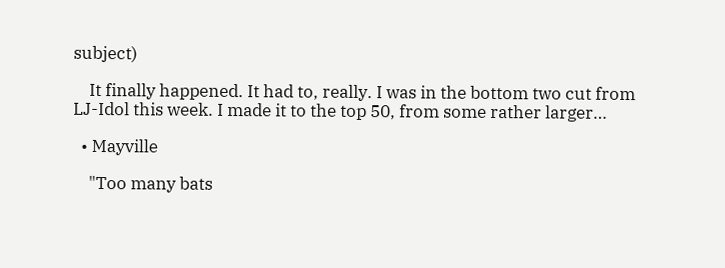subject)

    It finally happened. It had to, really. I was in the bottom two cut from LJ-Idol this week. I made it to the top 50, from some rather larger…

  • Mayville

    "Too many bats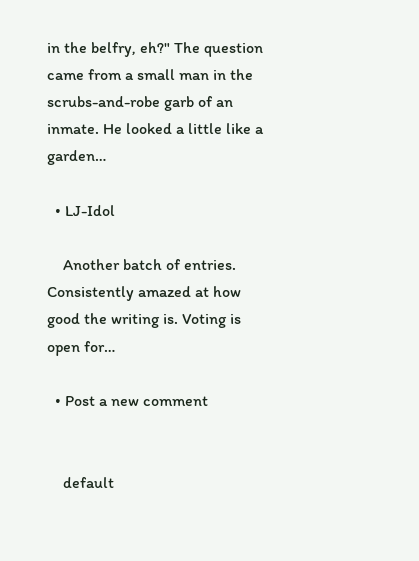in the belfry, eh?" The question came from a small man in the scrubs-and-robe garb of an inmate. He looked a little like a garden…

  • LJ-Idol

    Another batch of entries. Consistently amazed at how good the writing is. Voting is open for…

  • Post a new comment


    default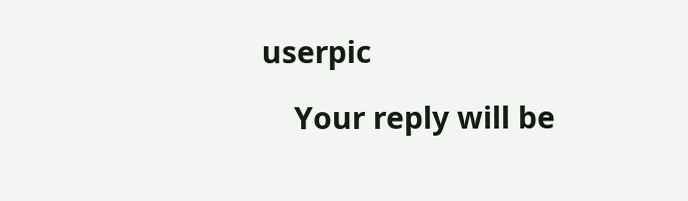userpic

    Your reply will be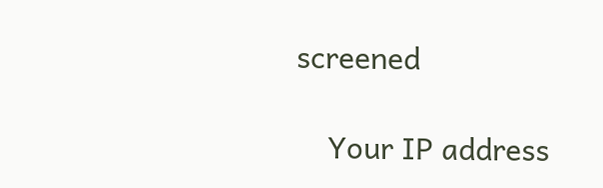screened

    Your IP address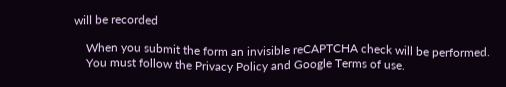will be recorded

    When you submit the form an invisible reCAPTCHA check will be performed.
    You must follow the Privacy Policy and Google Terms of use.